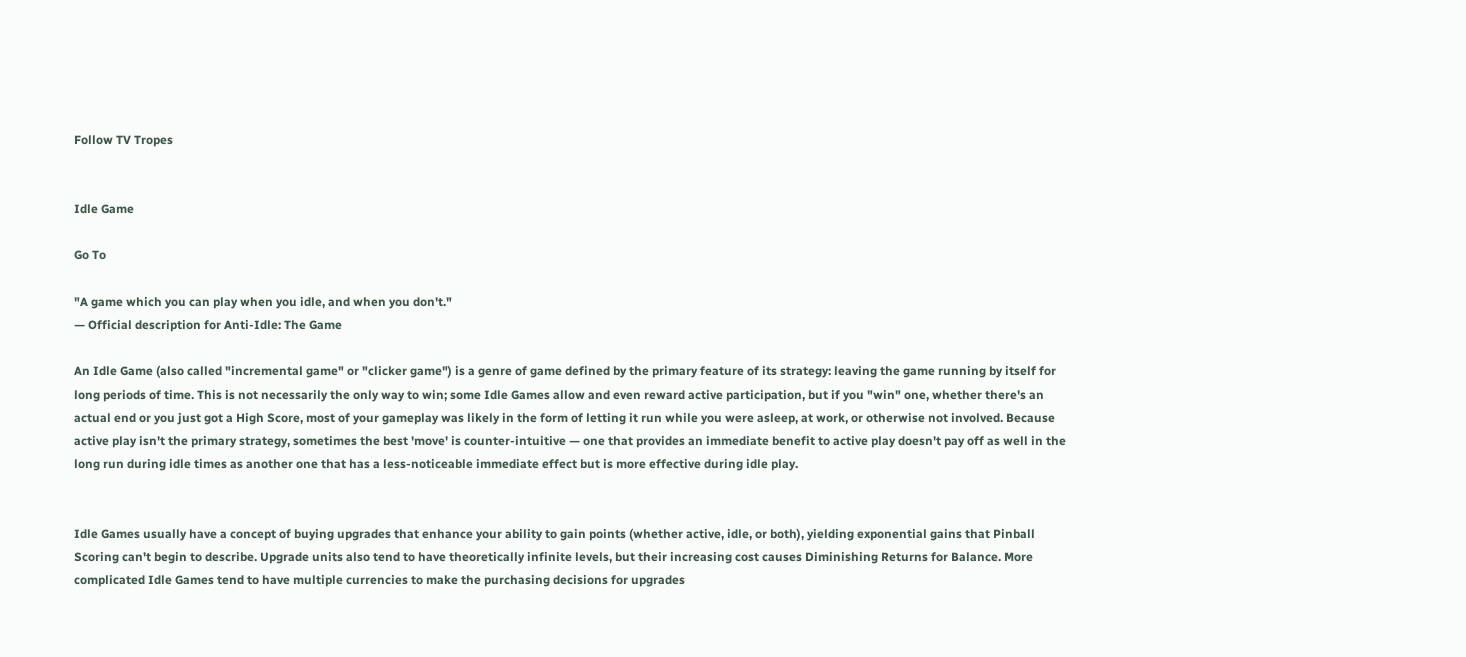Follow TV Tropes


Idle Game

Go To

"A game which you can play when you idle, and when you don't."
— Official description for Anti-Idle: The Game

An Idle Game (also called "incremental game" or "clicker game") is a genre of game defined by the primary feature of its strategy: leaving the game running by itself for long periods of time. This is not necessarily the only way to win; some Idle Games allow and even reward active participation, but if you "win" one, whether there's an actual end or you just got a High Score, most of your gameplay was likely in the form of letting it run while you were asleep, at work, or otherwise not involved. Because active play isn't the primary strategy, sometimes the best 'move' is counter-intuitive — one that provides an immediate benefit to active play doesn't pay off as well in the long run during idle times as another one that has a less-noticeable immediate effect but is more effective during idle play.


Idle Games usually have a concept of buying upgrades that enhance your ability to gain points (whether active, idle, or both), yielding exponential gains that Pinball Scoring can't begin to describe. Upgrade units also tend to have theoretically infinite levels, but their increasing cost causes Diminishing Returns for Balance. More complicated Idle Games tend to have multiple currencies to make the purchasing decisions for upgrades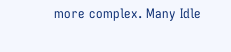more complex. Many Idle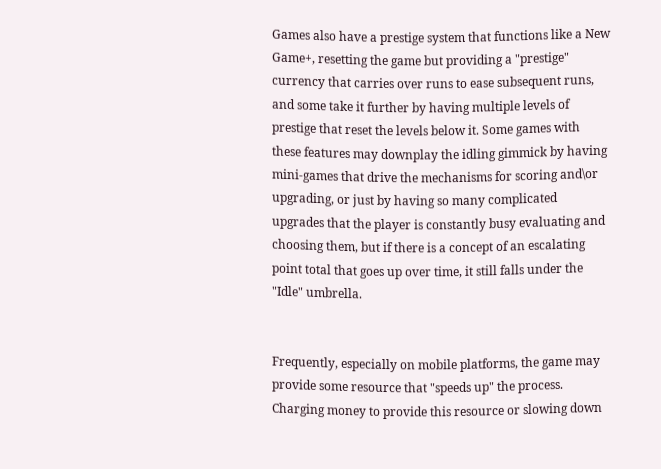Games also have a prestige system that functions like a New Game+, resetting the game but providing a "prestige" currency that carries over runs to ease subsequent runs, and some take it further by having multiple levels of prestige that reset the levels below it. Some games with these features may downplay the idling gimmick by having mini-games that drive the mechanisms for scoring and\or upgrading, or just by having so many complicated upgrades that the player is constantly busy evaluating and choosing them, but if there is a concept of an escalating point total that goes up over time, it still falls under the "Idle" umbrella.


Frequently, especially on mobile platforms, the game may provide some resource that "speeds up" the process. Charging money to provide this resource or slowing down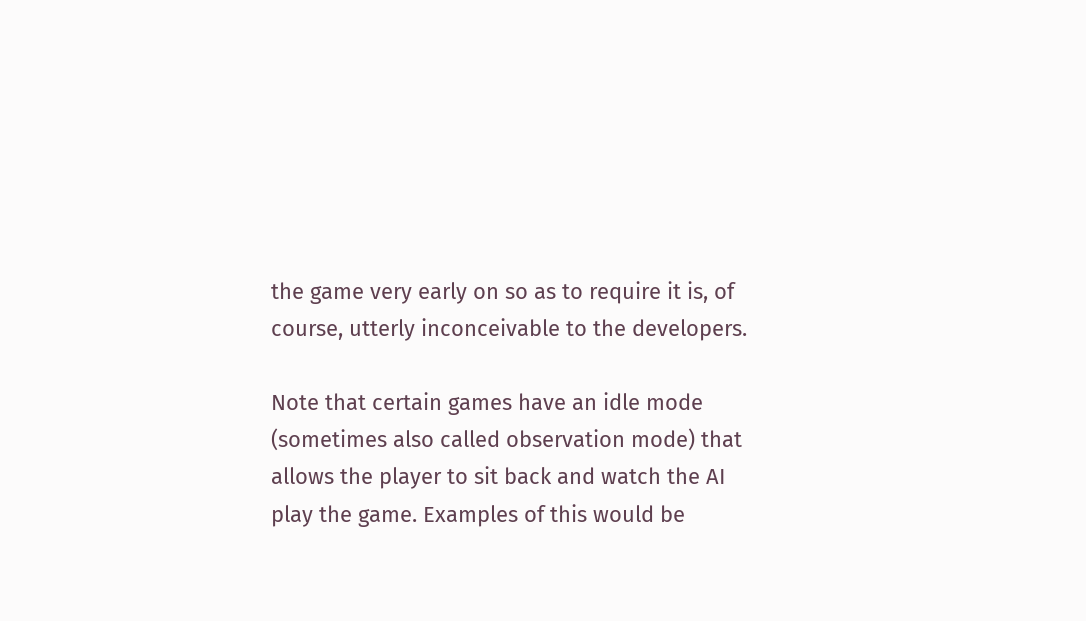the game very early on so as to require it is, of course, utterly inconceivable to the developers.

Note that certain games have an idle mode (sometimes also called observation mode) that allows the player to sit back and watch the AI play the game. Examples of this would be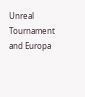Unreal Tournament and Europa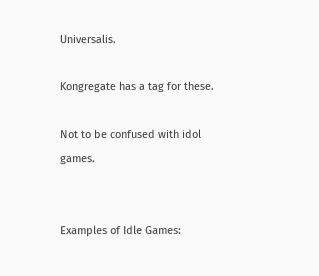Universalis.

Kongregate has a tag for these.

Not to be confused with idol games.


Examples of Idle Games: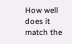How well does it match the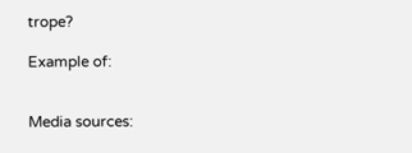trope?

Example of:


Media sources: